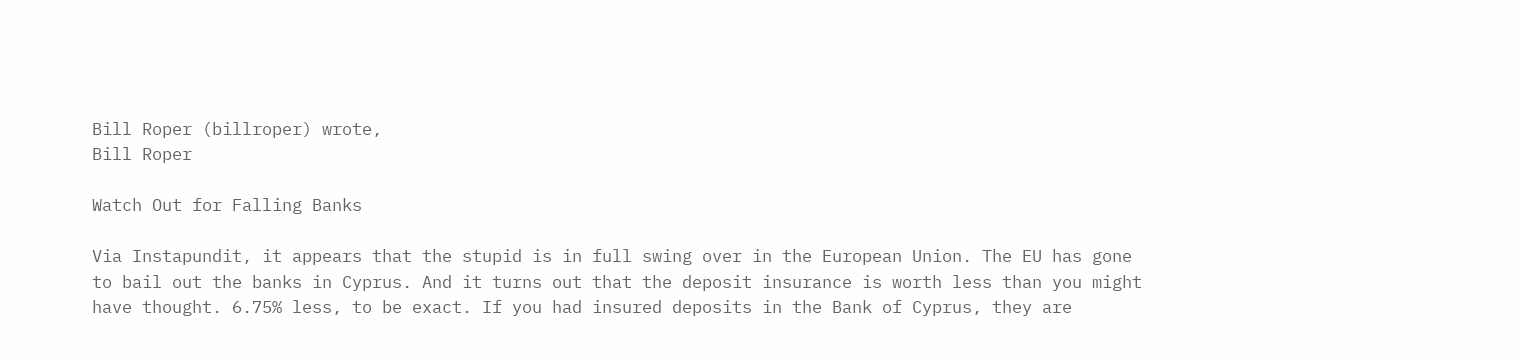Bill Roper (billroper) wrote,
Bill Roper

Watch Out for Falling Banks

Via Instapundit, it appears that the stupid is in full swing over in the European Union. The EU has gone to bail out the banks in Cyprus. And it turns out that the deposit insurance is worth less than you might have thought. 6.75% less, to be exact. If you had insured deposits in the Bank of Cyprus, they are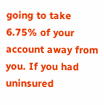going to take 6.75% of your account away from you. If you had uninsured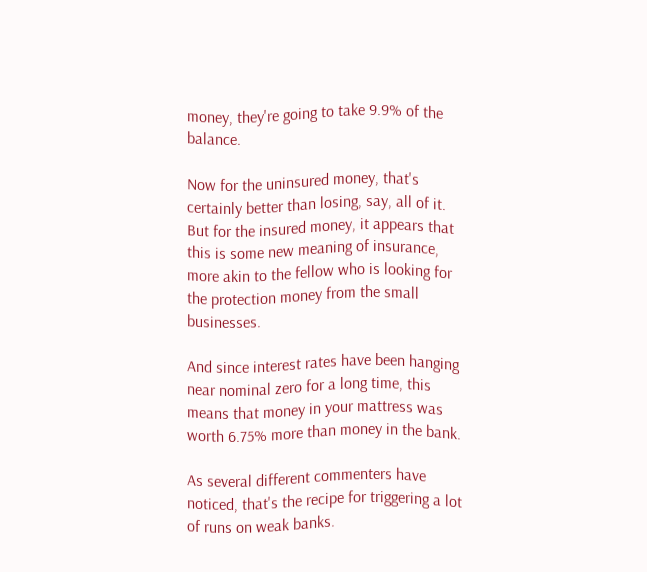money, they're going to take 9.9% of the balance.

Now for the uninsured money, that's certainly better than losing, say, all of it. But for the insured money, it appears that this is some new meaning of insurance, more akin to the fellow who is looking for the protection money from the small businesses.

And since interest rates have been hanging near nominal zero for a long time, this means that money in your mattress was worth 6.75% more than money in the bank.

As several different commenters have noticed, that's the recipe for triggering a lot of runs on weak banks.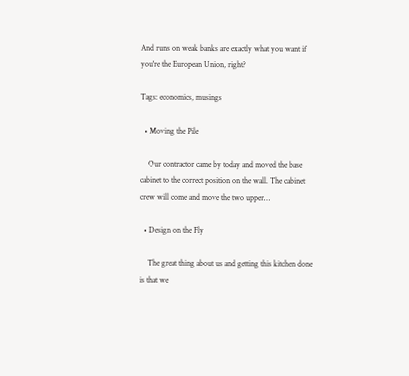And runs on weak banks are exactly what you want if you're the European Union, right?

Tags: economics, musings

  • Moving the Pile

    Our contractor came by today and moved the base cabinet to the correct position on the wall. The cabinet crew will come and move the two upper…

  • Design on the Fly

    The great thing about us and getting this kitchen done is that we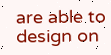are able to design on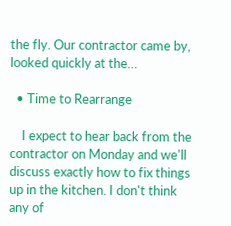the fly. Our contractor came by, looked quickly at the…

  • Time to Rearrange

    I expect to hear back from the contractor on Monday and we'll discuss exactly how to fix things up in the kitchen. I don't think any of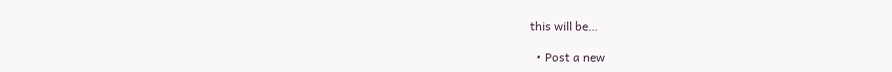this will be…

  • Post a new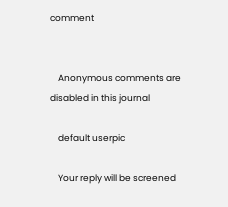comment


    Anonymous comments are disabled in this journal

    default userpic

    Your reply will be screened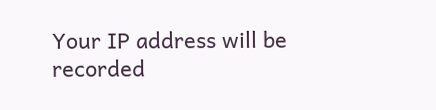Your IP address will be recorded